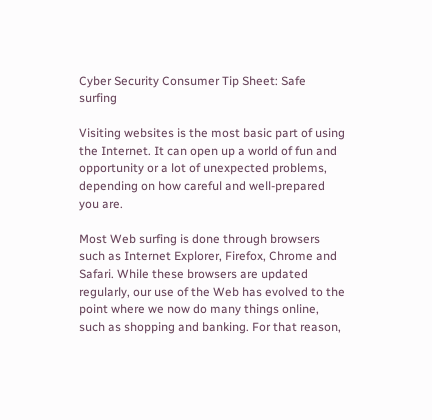Cyber Security Consumer Tip Sheet: Safe surfing

Visiting websites is the most basic part of using the Internet. It can open up a world of fun and opportunity or a lot of unexpected problems, depending on how careful and well‐prepared you are.

Most Web surfing is done through browsers such as Internet Explorer, Firefox, Chrome and Safari. While these browsers are updated regularly, our use of the Web has evolved to the point where we now do many things online, such as shopping and banking. For that reason,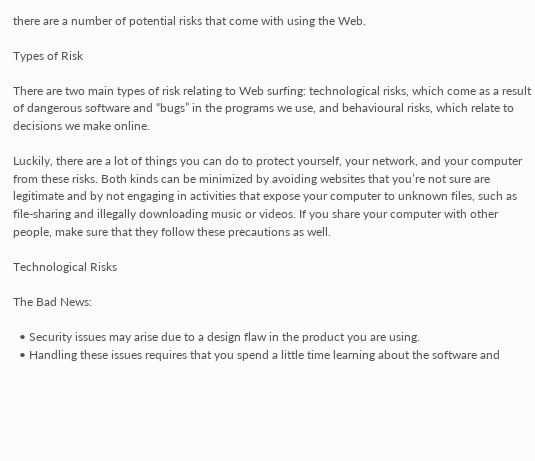there are a number of potential risks that come with using the Web.

Types of Risk

There are two main types of risk relating to Web surfing: technological risks, which come as a result of dangerous software and “bugs” in the programs we use, and behavioural risks, which relate to decisions we make online.

Luckily, there are a lot of things you can do to protect yourself, your network, and your computer from these risks. Both kinds can be minimized by avoiding websites that you’re not sure are legitimate and by not engaging in activities that expose your computer to unknown files, such as file‐sharing and illegally downloading music or videos. If you share your computer with other people, make sure that they follow these precautions as well.

Technological Risks

The Bad News:

  • Security issues may arise due to a design flaw in the product you are using.
  • Handling these issues requires that you spend a little time learning about the software and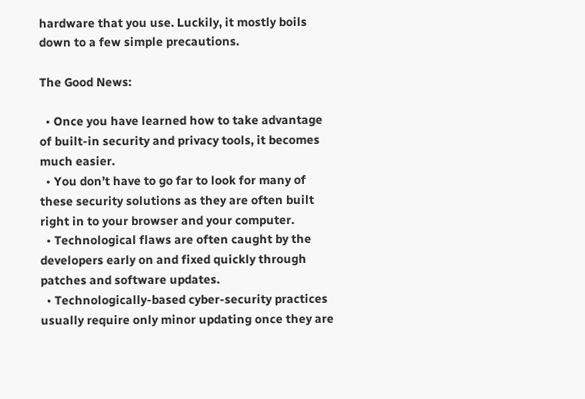hardware that you use. Luckily, it mostly boils down to a few simple precautions.

The Good News:

  • Once you have learned how to take advantage of built‐in security and privacy tools, it becomes much easier.
  • You don’t have to go far to look for many of these security solutions as they are often built right in to your browser and your computer.
  • Technological flaws are often caught by the developers early on and fixed quickly through patches and software updates.
  • Technologically‐based cyber‐security practices usually require only minor updating once they are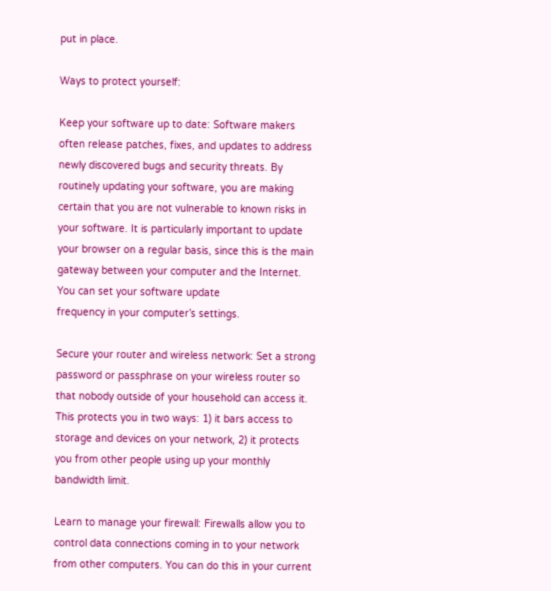put in place.

Ways to protect yourself:

Keep your software up to date: Software makers often release patches, fixes, and updates to address newly discovered bugs and security threats. By routinely updating your software, you are making certain that you are not vulnerable to known risks in your software. It is particularly important to update your browser on a regular basis, since this is the main gateway between your computer and the Internet. You can set your software update
frequency in your computer’s settings.

Secure your router and wireless network: Set a strong password or passphrase on your wireless router so that nobody outside of your household can access it. This protects you in two ways: 1) it bars access to storage and devices on your network, 2) it protects you from other people using up your monthly bandwidth limit.

Learn to manage your firewall: Firewalls allow you to control data connections coming in to your network from other computers. You can do this in your current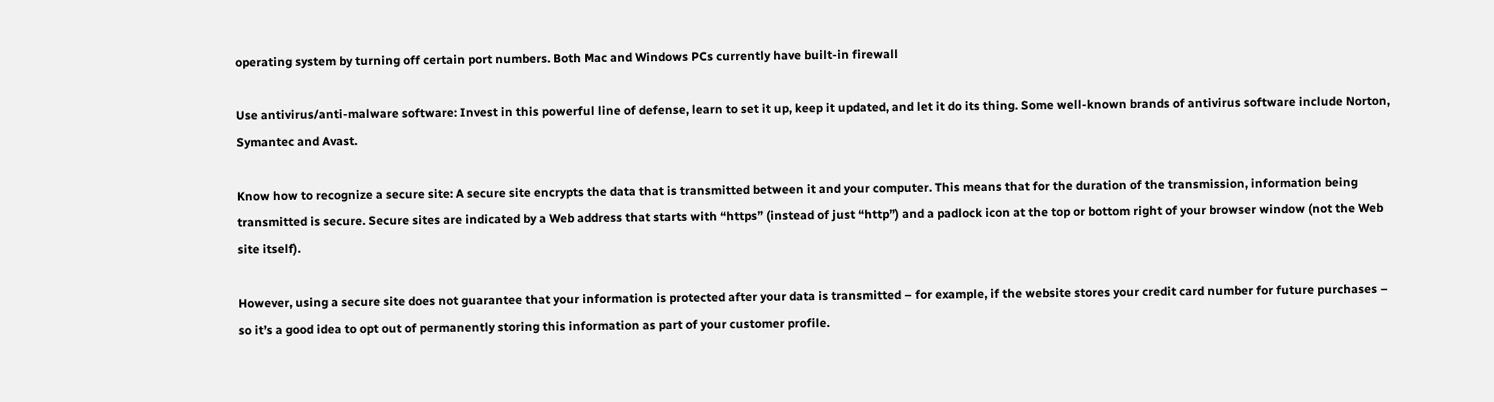operating system by turning off certain port numbers. Both Mac and Windows PCs currently have built‐in firewall

Use antivirus/anti‐malware software: Invest in this powerful line of defense, learn to set it up, keep it updated, and let it do its thing. Some well‐known brands of antivirus software include Norton, Symantec and Avast.

Know how to recognize a secure site: A secure site encrypts the data that is transmitted between it and your computer. This means that for the duration of the transmission, information being transmitted is secure. Secure sites are indicated by a Web address that starts with “https” (instead of just “http”) and a padlock icon at the top or bottom right of your browser window (not the Web site itself).

However, using a secure site does not guarantee that your information is protected after your data is transmitted – for example, if the website stores your credit card number for future purchases – so it’s a good idea to opt out of permanently storing this information as part of your customer profile.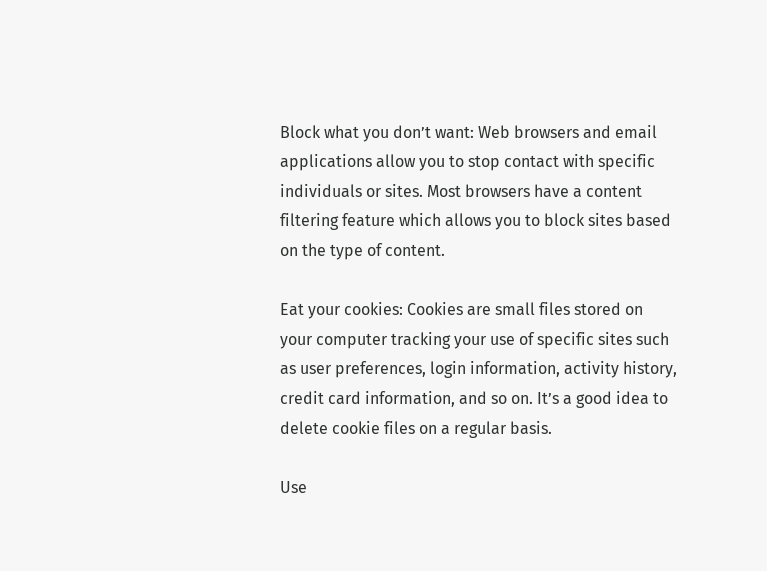Block what you don’t want: Web browsers and email applications allow you to stop contact with specific individuals or sites. Most browsers have a content filtering feature which allows you to block sites based on the type of content.

Eat your cookies: Cookies are small files stored on your computer tracking your use of specific sites such as user preferences, login information, activity history, credit card information, and so on. It’s a good idea to delete cookie files on a regular basis.

Use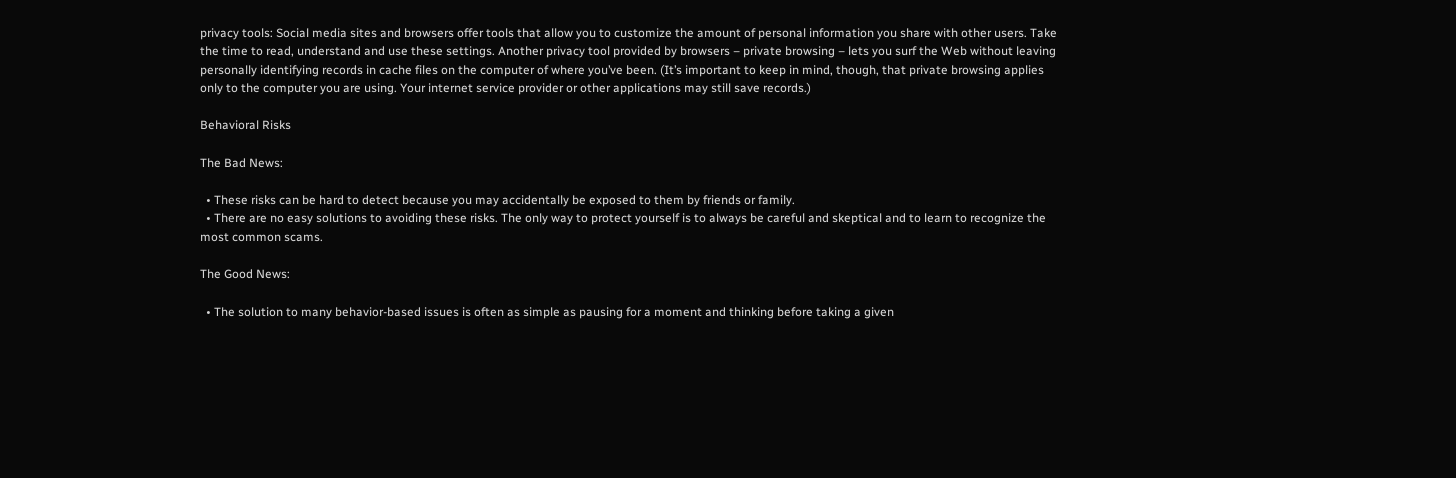privacy tools: Social media sites and browsers offer tools that allow you to customize the amount of personal information you share with other users. Take the time to read, understand and use these settings. Another privacy tool provided by browsers – private browsing – lets you surf the Web without leaving personally identifying records in cache files on the computer of where you’ve been. (It’s important to keep in mind, though, that private browsing applies only to the computer you are using. Your internet service provider or other applications may still save records.)

Behavioral Risks

The Bad News:

  • These risks can be hard to detect because you may accidentally be exposed to them by friends or family.
  • There are no easy solutions to avoiding these risks. The only way to protect yourself is to always be careful and skeptical and to learn to recognize the most common scams.

The Good News:

  • The solution to many behavior‐based issues is often as simple as pausing for a moment and thinking before taking a given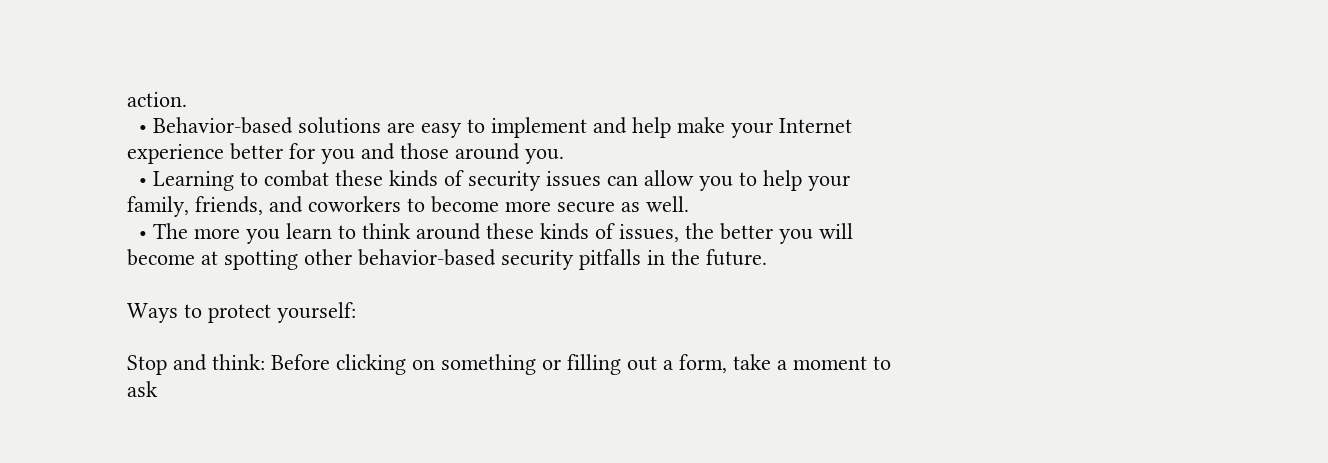action.
  • Behavior‐based solutions are easy to implement and help make your Internet experience better for you and those around you.
  • Learning to combat these kinds of security issues can allow you to help your family, friends, and coworkers to become more secure as well.
  • The more you learn to think around these kinds of issues, the better you will become at spotting other behavior‐based security pitfalls in the future.

Ways to protect yourself:

Stop and think: Before clicking on something or filling out a form, take a moment to ask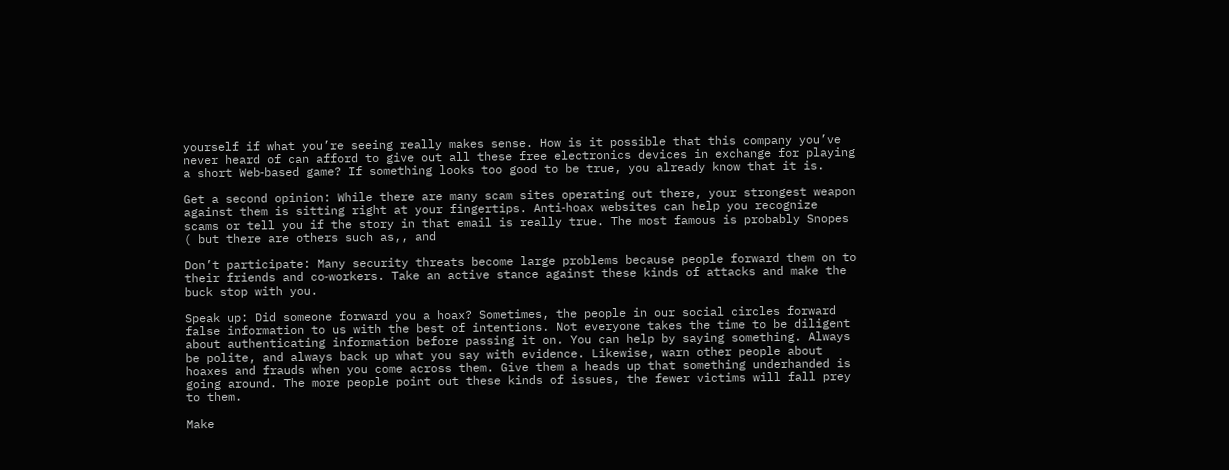yourself if what you’re seeing really makes sense. How is it possible that this company you’ve never heard of can afford to give out all these free electronics devices in exchange for playing a short Web‐based game? If something looks too good to be true, you already know that it is.

Get a second opinion: While there are many scam sites operating out there, your strongest weapon against them is sitting right at your fingertips. Anti‐hoax websites can help you recognize scams or tell you if the story in that email is really true. The most famous is probably Snopes ( but there are others such as,, and

Don’t participate: Many security threats become large problems because people forward them on to their friends and co‐workers. Take an active stance against these kinds of attacks and make the buck stop with you.

Speak up: Did someone forward you a hoax? Sometimes, the people in our social circles forward false information to us with the best of intentions. Not everyone takes the time to be diligent about authenticating information before passing it on. You can help by saying something. Always be polite, and always back up what you say with evidence. Likewise, warn other people about hoaxes and frauds when you come across them. Give them a heads up that something underhanded is going around. The more people point out these kinds of issues, the fewer victims will fall prey to them.

Make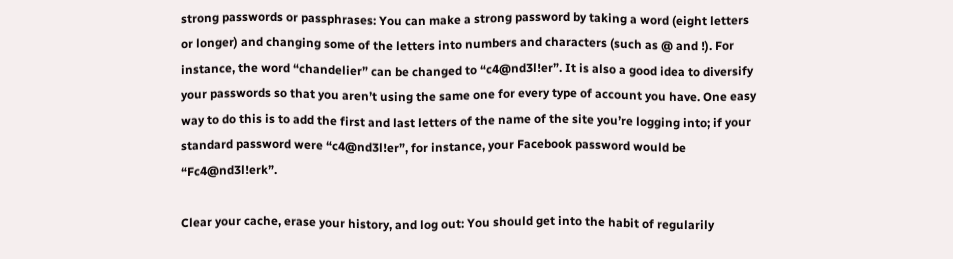strong passwords or passphrases: You can make a strong password by taking a word (eight letters or longer) and changing some of the letters into numbers and characters (such as @ and !). For instance, the word “chandelier” can be changed to “c4@nd3l!er”. It is also a good idea to diversify your passwords so that you aren’t using the same one for every type of account you have. One easy way to do this is to add the first and last letters of the name of the site you’re logging into; if your standard password were “c4@nd3l!er”, for instance, your Facebook password would be “Fc4@nd3l!erk”.

Clear your cache, erase your history, and log out: You should get into the habit of regularily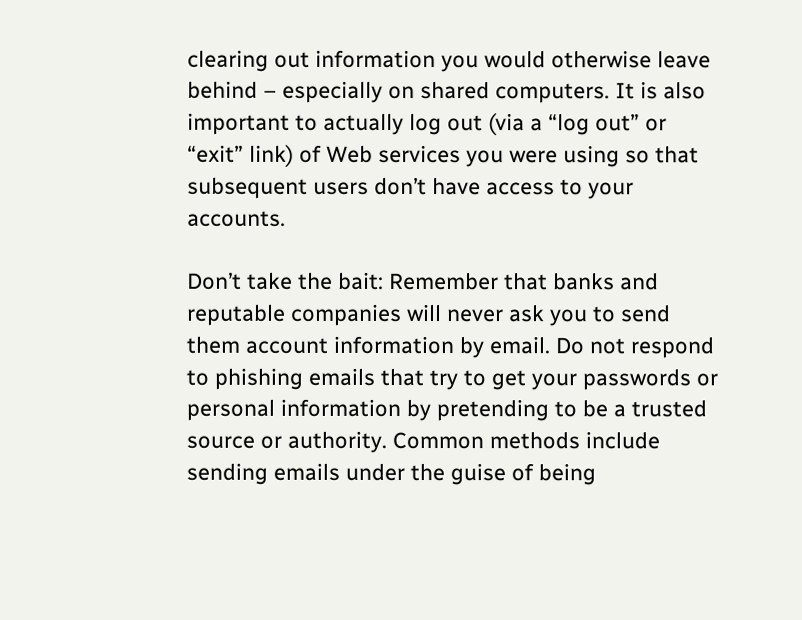clearing out information you would otherwise leave behind – especially on shared computers. It is also important to actually log out (via a “log out” or “exit” link) of Web services you were using so that subsequent users don’t have access to your accounts.

Don’t take the bait: Remember that banks and reputable companies will never ask you to send them account information by email. Do not respond to phishing emails that try to get your passwords or personal information by pretending to be a trusted source or authority. Common methods include sending emails under the guise of being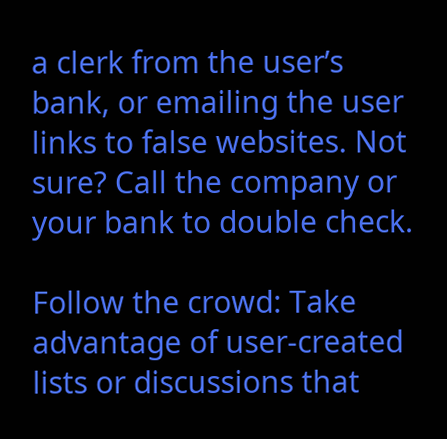a clerk from the user’s bank, or emailing the user links to false websites. Not sure? Call the company or your bank to double check.

Follow the crowd: Take advantage of user‐created lists or discussions that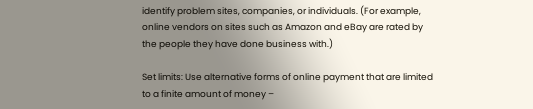identify problem sites, companies, or individuals. (For example, online vendors on sites such as Amazon and eBay are rated by the people they have done business with.)

Set limits: Use alternative forms of online payment that are limited to a finite amount of money –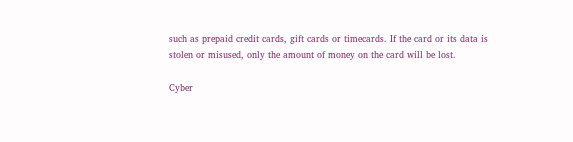such as prepaid credit cards, gift cards or timecards. If the card or its data is stolen or misused, only the amount of money on the card will be lost.

Cyber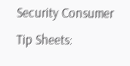Security Consumer Tip Sheets: